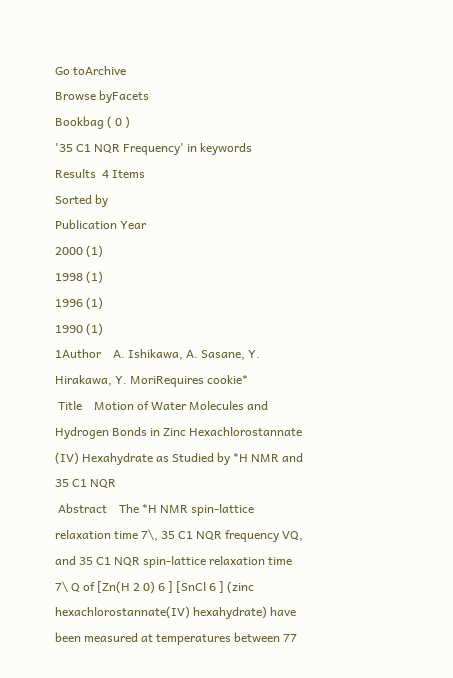Go toArchive
Browse byFacets
Bookbag ( 0 )
'35 C1 NQR Frequency' in keywords
Results  4 Items
Sorted by
Publication Year
2000 (1)
1998 (1)
1996 (1)
1990 (1)
1Author    A. Ishikawa, A. Sasane, Y. Hirakawa, Y. MoriRequires cookie*
 Title    Motion of Water Molecules and Hydrogen Bonds in Zinc Hexachlorostannate (IV) Hexahydrate as Studied by *H NMR and 35 C1 NQR
 Abstract    The *H NMR spin-lattice relaxation time 7\, 35 C1 NQR frequency VQ, and 35 C1 NQR spin-lattice relaxation time 7\ Q of [Zn(H 2 0) 6 ] [SnCl 6 ] (zinc hexachlorostannate(IV) hexahydrate) have been measured at temperatures between 77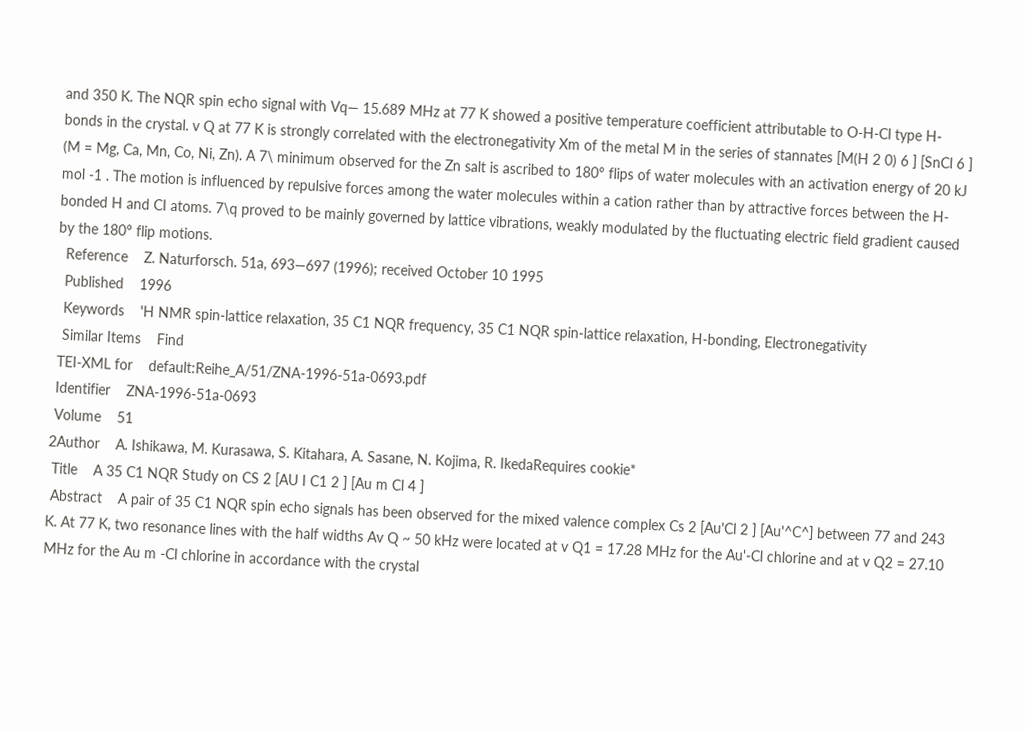and 350 K. The NQR spin echo signal with Vq— 15.689 MHz at 77 K showed a positive temperature coefficient attributable to O-H-Cl type H-bonds in the crystal. v Q at 77 K is strongly correlated with the electronegativity Xm of the metal M in the series of stannates [M(H 2 0) 6 ] [SnCl 6 ] (M = Mg, Ca, Mn, Co, Ni, Zn). A 7\ minimum observed for the Zn salt is ascribed to 180° flips of water molecules with an activation energy of 20 kJ mol -1 . The motion is influenced by repulsive forces among the water molecules within a cation rather than by attractive forces between the H-bonded H and CI atoms. 7\q proved to be mainly governed by lattice vibrations, weakly modulated by the fluctuating electric field gradient caused by the 180° flip motions.
  Reference    Z. Naturforsch. 51a, 693—697 (1996); received October 10 1995
  Published    1996
  Keywords    'H NMR spin-lattice relaxation, 35 C1 NQR frequency, 35 C1 NQR spin-lattice relaxation, H-bonding, Electronegativity
  Similar Items    Find
 TEI-XML for    default:Reihe_A/51/ZNA-1996-51a-0693.pdf
 Identifier    ZNA-1996-51a-0693
 Volume    51
2Author    A. Ishikawa, M. Kurasawa, S. Kitahara, A. Sasane, N. Kojima, R. IkedaRequires cookie*
 Title    A 35 C1 NQR Study on CS 2 [AU I C1 2 ] [Au m Cl 4 ]
 Abstract    A pair of 35 C1 NQR spin echo signals has been observed for the mixed valence complex Cs 2 [Au'Cl 2 ] [Au'^C^] between 77 and 243 K. At 77 K, two resonance lines with the half widths Av Q ~ 50 kHz were located at v Q1 = 17.28 MHz for the Au'-Cl chlorine and at v Q2 = 27.10 MHz for the Au m -Cl chlorine in accordance with the crystal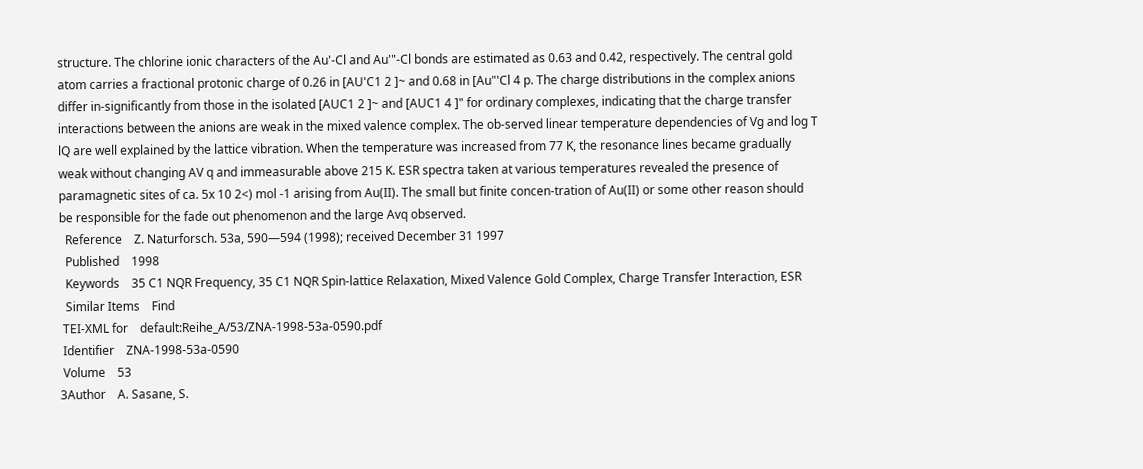structure. The chlorine ionic characters of the Au'-Cl and Au'"-Cl bonds are estimated as 0.63 and 0.42, respectively. The central gold atom carries a fractional protonic charge of 0.26 in [AU'C1 2 ]~ and 0.68 in [Au"'Cl 4 p. The charge distributions in the complex anions differ in-significantly from those in the isolated [AUC1 2 ]~ and [AUC1 4 ]" for ordinary complexes, indicating that the charge transfer interactions between the anions are weak in the mixed valence complex. The ob-served linear temperature dependencies of Vg and log T lQ are well explained by the lattice vibration. When the temperature was increased from 77 K, the resonance lines became gradually weak without changing AV q and immeasurable above 215 K. ESR spectra taken at various temperatures revealed the presence of paramagnetic sites of ca. 5x 10 2<) mol -1 arising from Au(II). The small but finite concen-tration of Au(II) or some other reason should be responsible for the fade out phenomenon and the large Avq observed.
  Reference    Z. Naturforsch. 53a, 590—594 (1998); received December 31 1997
  Published    1998
  Keywords    35 C1 NQR Frequency, 35 C1 NQR Spin-lattice Relaxation, Mixed Valence Gold Complex, Charge Transfer Interaction, ESR
  Similar Items    Find
 TEI-XML for    default:Reihe_A/53/ZNA-1998-53a-0590.pdf
 Identifier    ZNA-1998-53a-0590
 Volume    53
3Author    A. Sasane, S.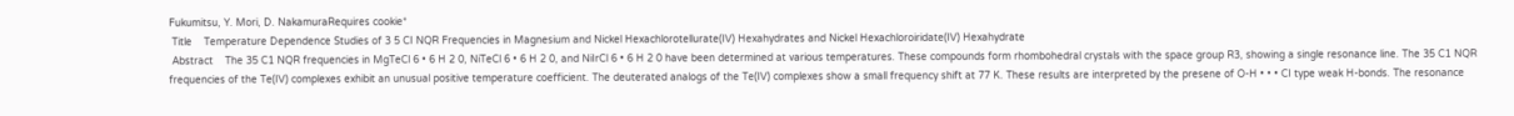Fukumitsu, Y. Mori, D. NakamuraRequires cookie*
 Title    Temperature Dependence Studies of 3 5 CI NQR Frequencies in Magnesium and Nickel Hexachlorotellurate(IV) Hexahydrates and Nickel Hexachloroiridate(IV) Hexahydrate
 Abstract    The 35 C1 NQR frequencies in MgTeCl 6 • 6 H 2 0, NiTeCl 6 • 6 H 2 0, and NiIrCl 6 • 6 H 2 0 have been determined at various temperatures. These compounds form rhombohedral crystals with the space group R3, showing a single resonance line. The 35 C1 NQR frequencies of the Te(IV) complexes exhibit an unusual positive temperature coefficient. The deuterated analogs of the Te(IV) complexes show a small frequency shift at 77 K. These results are interpreted by the presene of O-H • • • CI type weak H-bonds. The resonance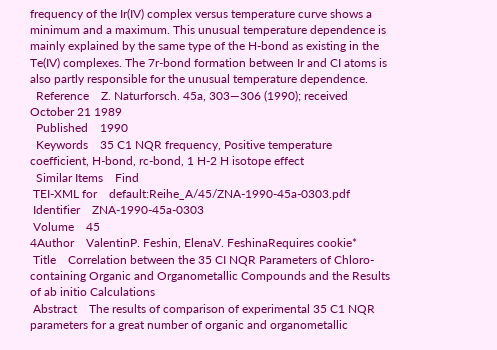frequency of the Ir(IV) complex versus temperature curve shows a minimum and a maximum. This unusual temperature dependence is mainly explained by the same type of the H-bond as existing in the Te(IV) complexes. The 7r-bond formation between Ir and CI atoms is also partly responsible for the unusual temperature dependence.
  Reference    Z. Naturforsch. 45a, 303—306 (1990); received October 21 1989
  Published    1990
  Keywords    35 C1 NQR frequency, Positive temperature coefficient, H-bond, rc-bond, 1 H-2 H isotope effect
  Similar Items    Find
 TEI-XML for    default:Reihe_A/45/ZNA-1990-45a-0303.pdf
 Identifier    ZNA-1990-45a-0303
 Volume    45
4Author    ValentinP. Feshin, ElenaV. FeshinaRequires cookie*
 Title    Correlation between the 35 CI NQR Parameters of Chloro-containing Organic and Organometallic Compounds and the Results of ab initio Calculations
 Abstract    The results of comparison of experimental 35 C1 NQR parameters for a great number of organic and organometallic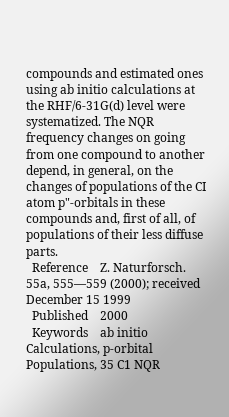compounds and estimated ones using ab initio calculations at the RHF/6-31G(d) level were systematized. The NQR frequency changes on going from one compound to another depend, in general, on the changes of populations of the CI atom p"-orbitals in these compounds and, first of all, of populations of their less diffuse parts.
  Reference    Z. Naturforsch. 55a, 555—559 (2000); received December 15 1999
  Published    2000
  Keywords    ab initio Calculations, p-orbital Populations, 35 C1 NQR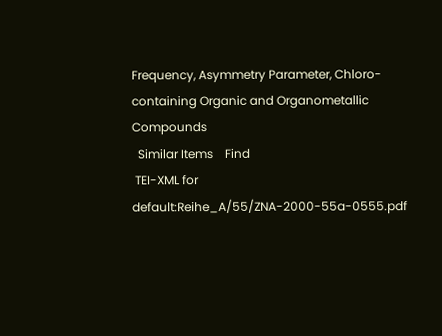Frequency, Asymmetry Parameter, Chloro-containing Organic and Organometallic Compounds
  Similar Items    Find
 TEI-XML for    default:Reihe_A/55/ZNA-2000-55a-0555.pdf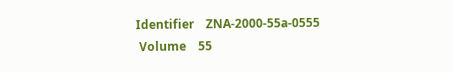Identifier    ZNA-2000-55a-0555
 Volume    55